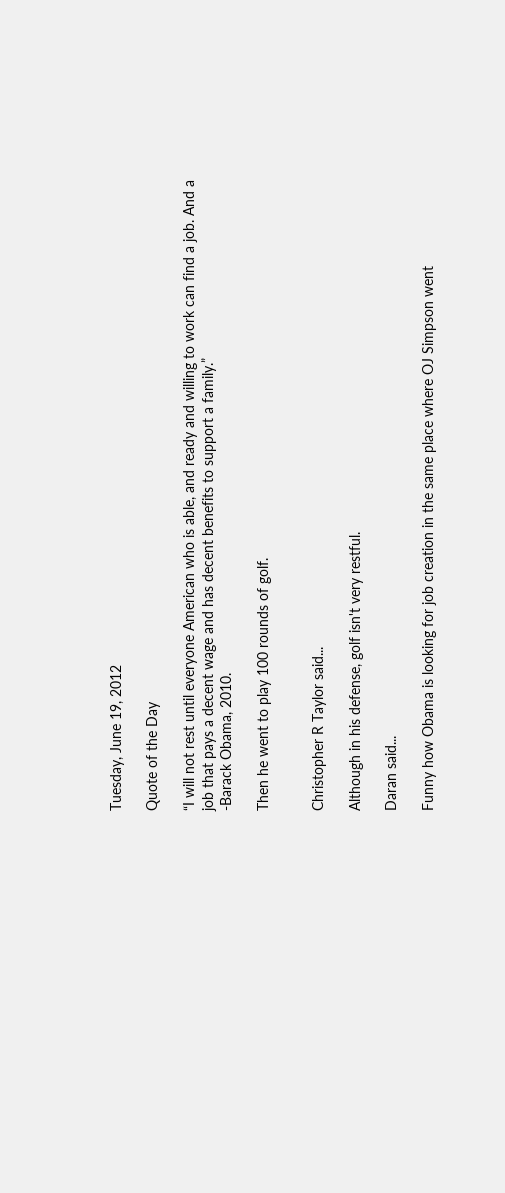Tuesday, June 19, 2012

Quote of the Day

“I will not rest until everyone American who is able, and ready and willing to work can find a job. And a job that pays a decent wage and has decent benefits to support a family.”
-Barack Obama, 2010.

Then he went to play 100 rounds of golf.


Christopher R Taylor said...

Although in his defense, golf isn't very restful.

Daran said...

Funny how Obama is looking for job creation in the same place where OJ Simpson went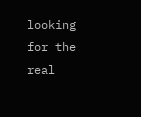looking for the real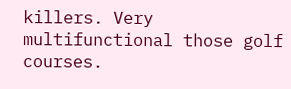killers. Very multifunctional those golf courses.